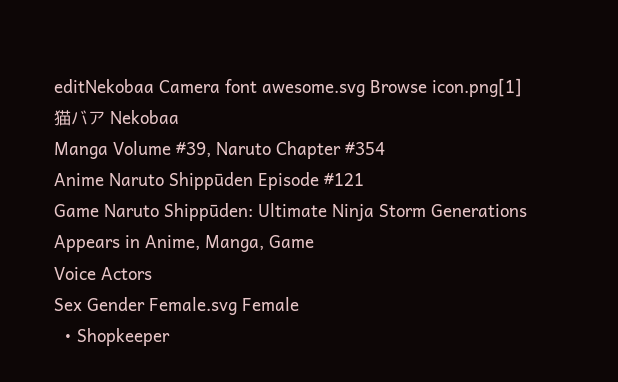editNekobaa Camera font awesome.svg Browse icon.png[1]
猫バア Nekobaa
Manga Volume #39, Naruto Chapter #354
Anime Naruto Shippūden Episode #121
Game Naruto Shippūden: Ultimate Ninja Storm Generations
Appears in Anime, Manga, Game
Voice Actors
Sex Gender Female.svg Female
  • Shopkeeper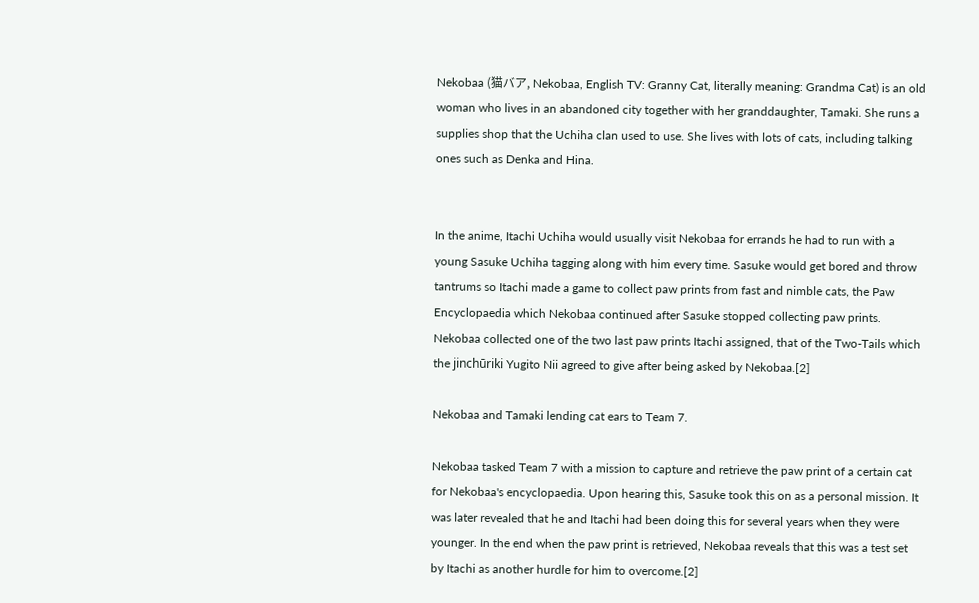Nekobaa (猫バア, Nekobaa, English TV: Granny Cat, literally meaning: Grandma Cat) is an old woman who lives in an abandoned city together with her granddaughter, Tamaki. She runs a supplies shop that the Uchiha clan used to use. She lives with lots of cats, including talking ones such as Denka and Hina.


In the anime, Itachi Uchiha would usually visit Nekobaa for errands he had to run with a young Sasuke Uchiha tagging along with him every time. Sasuke would get bored and throw tantrums so Itachi made a game to collect paw prints from fast and nimble cats, the Paw Encyclopaedia which Nekobaa continued after Sasuke stopped collecting paw prints. Nekobaa collected one of the two last paw prints Itachi assigned, that of the Two-Tails which the jinchūriki Yugito Nii agreed to give after being asked by Nekobaa.[2]

Nekobaa and Tamaki lending cat ears to Team 7.

Nekobaa tasked Team 7 with a mission to capture and retrieve the paw print of a certain cat for Nekobaa's encyclopaedia. Upon hearing this, Sasuke took this on as a personal mission. It was later revealed that he and Itachi had been doing this for several years when they were younger. In the end when the paw print is retrieved, Nekobaa reveals that this was a test set by Itachi as another hurdle for him to overcome.[2]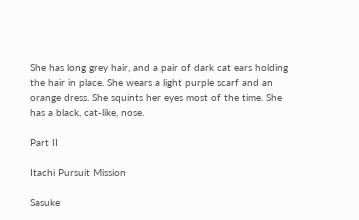She has long grey hair, and a pair of dark cat ears holding the hair in place. She wears a light purple scarf and an orange dress. She squints her eyes most of the time. She has a black, cat-like, nose.

Part II

Itachi Pursuit Mission

Sasuke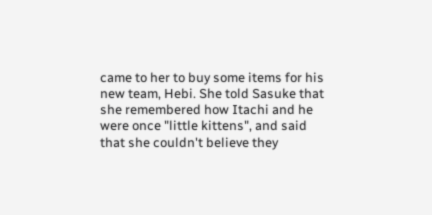came to her to buy some items for his new team, Hebi. She told Sasuke that she remembered how Itachi and he were once "little kittens", and said that she couldn't believe they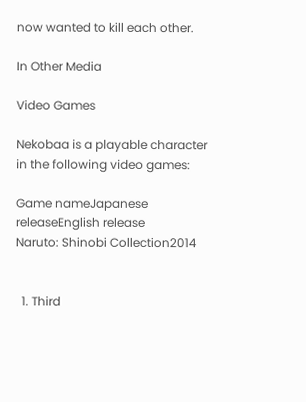now wanted to kill each other.

In Other Media

Video Games

Nekobaa is a playable character in the following video games:

Game nameJapanese releaseEnglish release
Naruto: Shinobi Collection2014


  1. Third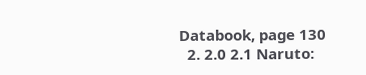Databook, page 130
  2. 2.0 2.1 Naruto: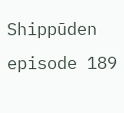Shippūden episode 189